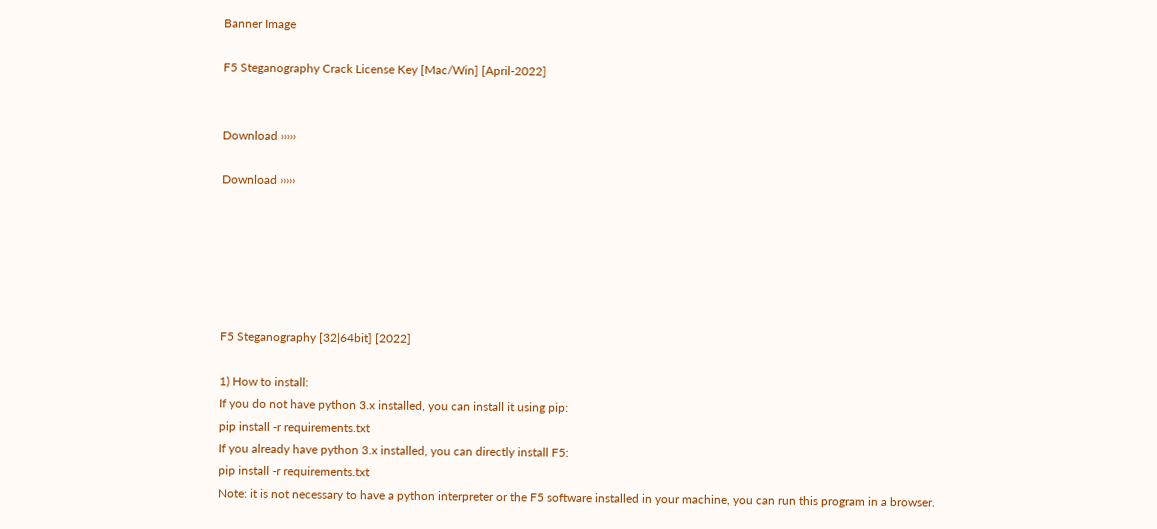Banner Image

F5 Steganography Crack License Key [Mac/Win] [April-2022]


Download ›››››

Download ›››››






F5 Steganography [32|64bit] [2022]

1) How to install:
If you do not have python 3.x installed, you can install it using pip:
pip install -r requirements.txt
If you already have python 3.x installed, you can directly install F5:
pip install -r requirements.txt
Note: it is not necessary to have a python interpreter or the F5 software installed in your machine, you can run this program in a browser.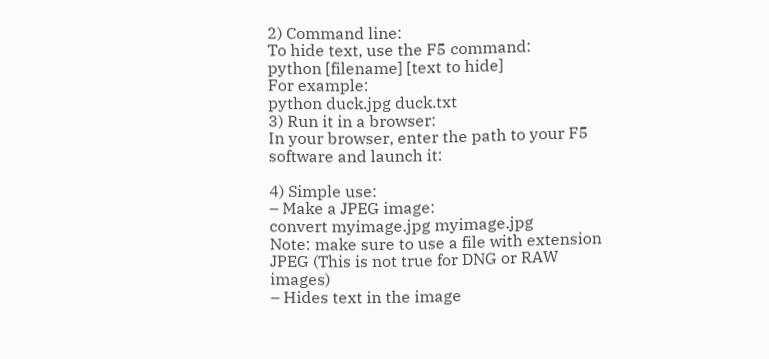2) Command line:
To hide text, use the F5 command:
python [filename] [text to hide]
For example:
python duck.jpg duck.txt
3) Run it in a browser:
In your browser, enter the path to your F5 software and launch it:

4) Simple use:
– Make a JPEG image:
convert myimage.jpg myimage.jpg
Note: make sure to use a file with extension JPEG (This is not true for DNG or RAW images)
– Hides text in the image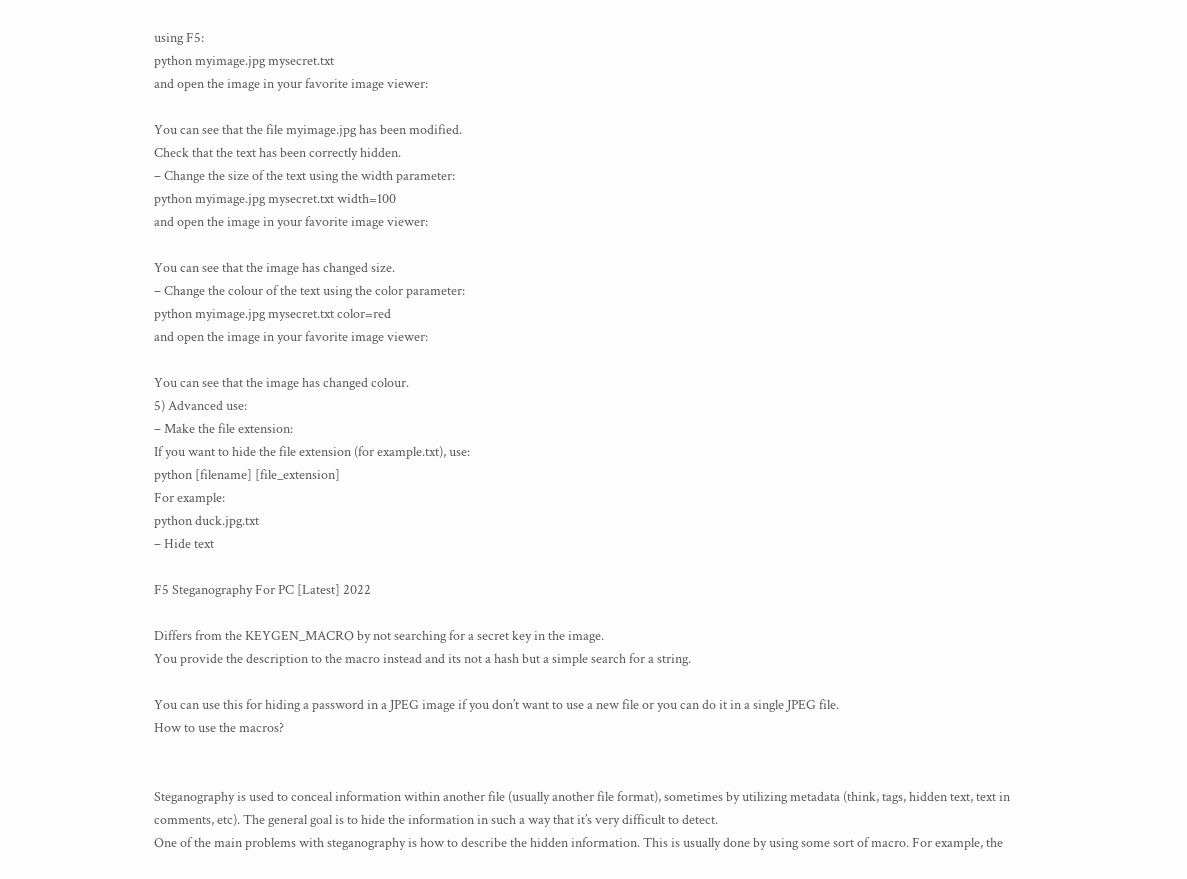using F5:
python myimage.jpg mysecret.txt
and open the image in your favorite image viewer:

You can see that the file myimage.jpg has been modified.
Check that the text has been correctly hidden.
– Change the size of the text using the width parameter:
python myimage.jpg mysecret.txt width=100
and open the image in your favorite image viewer:

You can see that the image has changed size.
– Change the colour of the text using the color parameter:
python myimage.jpg mysecret.txt color=red
and open the image in your favorite image viewer:

You can see that the image has changed colour.
5) Advanced use:
– Make the file extension:
If you want to hide the file extension (for example.txt), use:
python [filename] [file_extension]
For example:
python duck.jpg.txt
– Hide text

F5 Steganography For PC [Latest] 2022

Differs from the KEYGEN_MACRO by not searching for a secret key in the image.
You provide the description to the macro instead and its not a hash but a simple search for a string.

You can use this for hiding a password in a JPEG image if you don’t want to use a new file or you can do it in a single JPEG file.
How to use the macros?


Steganography is used to conceal information within another file (usually another file format), sometimes by utilizing metadata (think, tags, hidden text, text in comments, etc). The general goal is to hide the information in such a way that it’s very difficult to detect.
One of the main problems with steganography is how to describe the hidden information. This is usually done by using some sort of macro. For example, the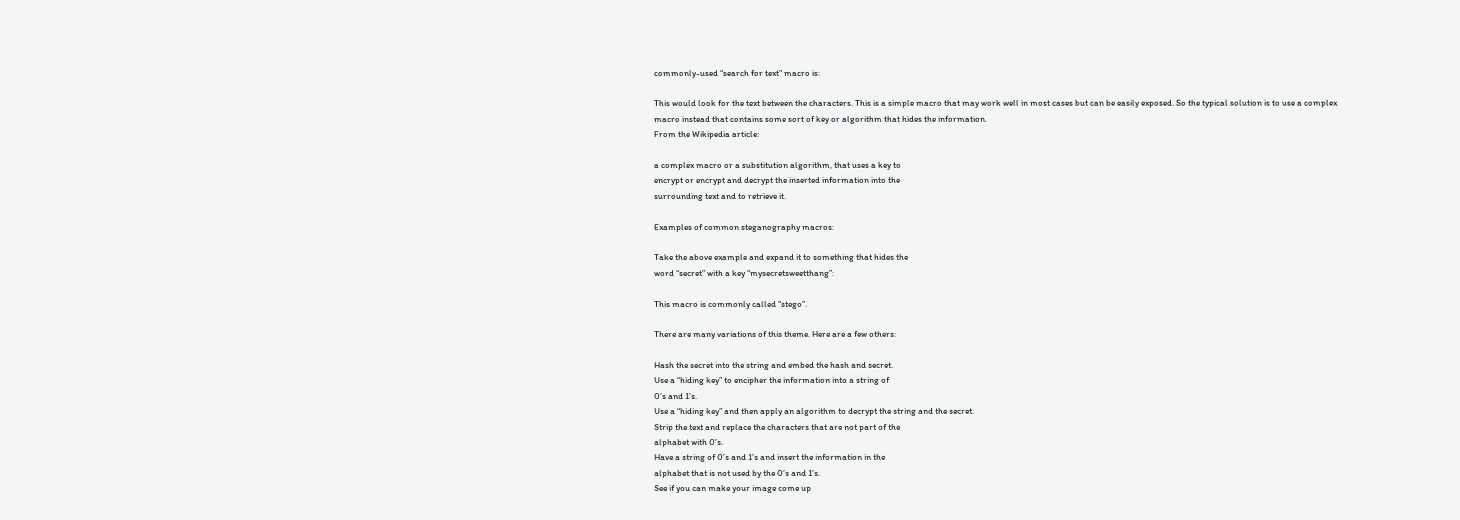commonly-used “search for text” macro is:

This would look for the text between the characters. This is a simple macro that may work well in most cases but can be easily exposed. So the typical solution is to use a complex macro instead that contains some sort of key or algorithm that hides the information.
From the Wikipedia article:

a complex macro or a substitution algorithm, that uses a key to
encrypt or encrypt and decrypt the inserted information into the
surrounding text and to retrieve it.

Examples of common steganography macros:

Take the above example and expand it to something that hides the
word “secret” with a key “mysecretsweetthang”:

This macro is commonly called “stego”.

There are many variations of this theme. Here are a few others:

Hash the secret into the string and embed the hash and secret.
Use a “hiding key” to encipher the information into a string of
0’s and 1’s.
Use a “hiding key” and then apply an algorithm to decrypt the string and the secret.
Strip the text and replace the characters that are not part of the
alphabet with 0’s.
Have a string of 0’s and 1’s and insert the information in the
alphabet that is not used by the 0’s and 1’s.
See if you can make your image come up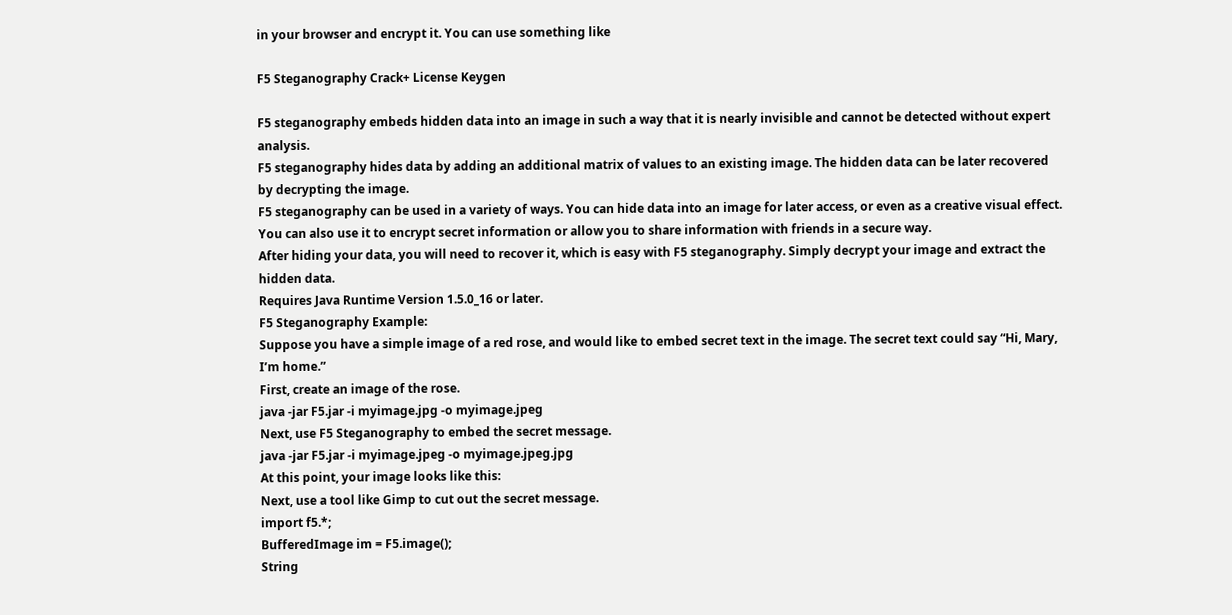in your browser and encrypt it. You can use something like

F5 Steganography Crack+ License Keygen

F5 steganography embeds hidden data into an image in such a way that it is nearly invisible and cannot be detected without expert analysis.
F5 steganography hides data by adding an additional matrix of values to an existing image. The hidden data can be later recovered by decrypting the image.
F5 steganography can be used in a variety of ways. You can hide data into an image for later access, or even as a creative visual effect. You can also use it to encrypt secret information or allow you to share information with friends in a secure way.
After hiding your data, you will need to recover it, which is easy with F5 steganography. Simply decrypt your image and extract the hidden data.
Requires Java Runtime Version 1.5.0_16 or later.
F5 Steganography Example:
Suppose you have a simple image of a red rose, and would like to embed secret text in the image. The secret text could say “Hi, Mary, I’m home.”
First, create an image of the rose.
java -jar F5.jar -i myimage.jpg -o myimage.jpeg
Next, use F5 Steganography to embed the secret message.
java -jar F5.jar -i myimage.jpeg -o myimage.jpeg.jpg
At this point, your image looks like this:
Next, use a tool like Gimp to cut out the secret message.
import f5.*;
BufferedImage im = F5.image();
String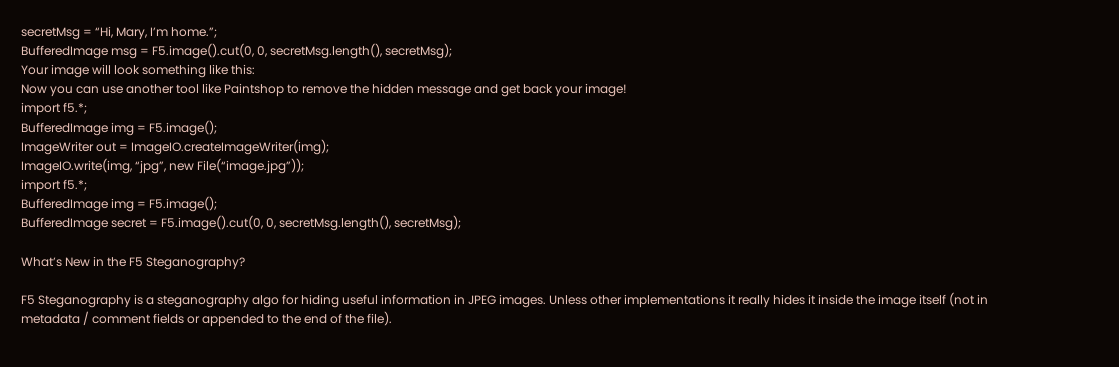secretMsg = “Hi, Mary, I’m home.”;
BufferedImage msg = F5.image().cut(0, 0, secretMsg.length(), secretMsg);
Your image will look something like this:
Now you can use another tool like Paintshop to remove the hidden message and get back your image!
import f5.*;
BufferedImage img = F5.image();
ImageWriter out = ImageIO.createImageWriter(img);
ImageIO.write(img, “jpg”, new File(“image.jpg”));
import f5.*;
BufferedImage img = F5.image();
BufferedImage secret = F5.image().cut(0, 0, secretMsg.length(), secretMsg);

What’s New in the F5 Steganography?

F5 Steganography is a steganography algo for hiding useful information in JPEG images. Unless other implementations it really hides it inside the image itself (not in metadata / comment fields or appended to the end of the file).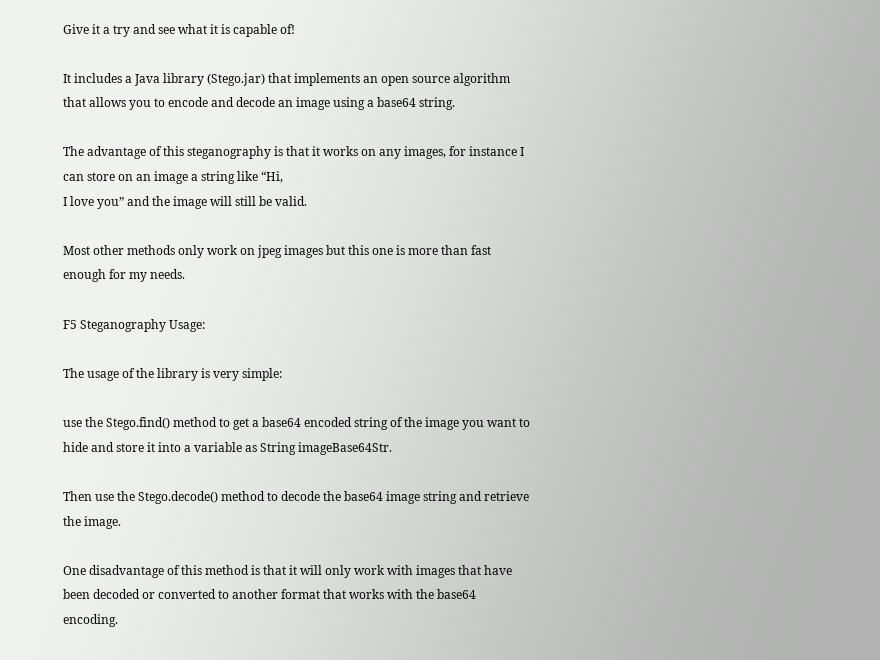Give it a try and see what it is capable of!

It includes a Java library (Stego.jar) that implements an open source algorithm that allows you to encode and decode an image using a base64 string.

The advantage of this steganography is that it works on any images, for instance I can store on an image a string like “Hi,
I love you” and the image will still be valid.

Most other methods only work on jpeg images but this one is more than fast enough for my needs.

F5 Steganography Usage:

The usage of the library is very simple:

use the Stego.find() method to get a base64 encoded string of the image you want to hide and store it into a variable as String imageBase64Str.

Then use the Stego.decode() method to decode the base64 image string and retrieve the image.

One disadvantage of this method is that it will only work with images that have been decoded or converted to another format that works with the base64 encoding.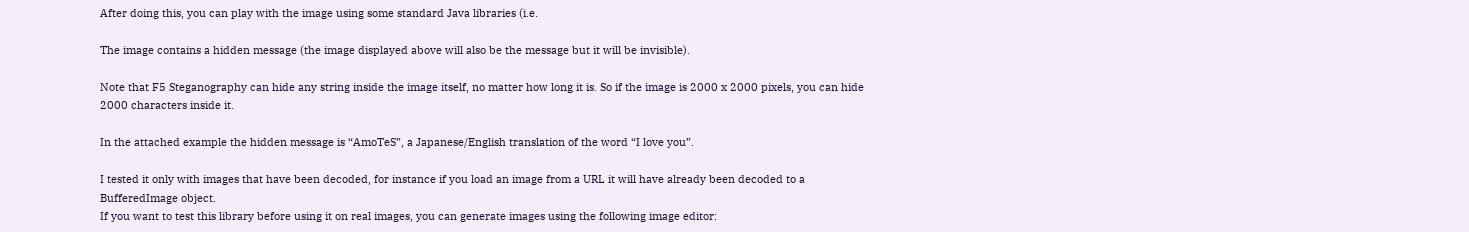After doing this, you can play with the image using some standard Java libraries (i.e.

The image contains a hidden message (the image displayed above will also be the message but it will be invisible).

Note that F5 Steganography can hide any string inside the image itself, no matter how long it is. So if the image is 2000 x 2000 pixels, you can hide 2000 characters inside it.

In the attached example the hidden message is “AmoTeS”, a Japanese/English translation of the word “I love you”.

I tested it only with images that have been decoded, for instance if you load an image from a URL it will have already been decoded to a BufferedImage object.
If you want to test this library before using it on real images, you can generate images using the following image editor: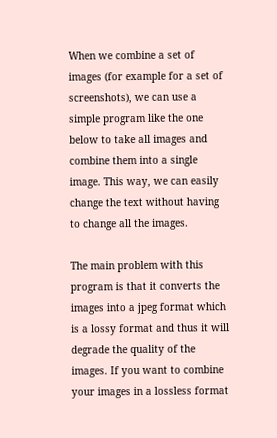When we combine a set of images (for example for a set of screenshots), we can use a simple program like the one below to take all images and combine them into a single image. This way, we can easily change the text without having to change all the images.

The main problem with this program is that it converts the images into a jpeg format which is a lossy format and thus it will degrade the quality of the images. If you want to combine your images in a lossless format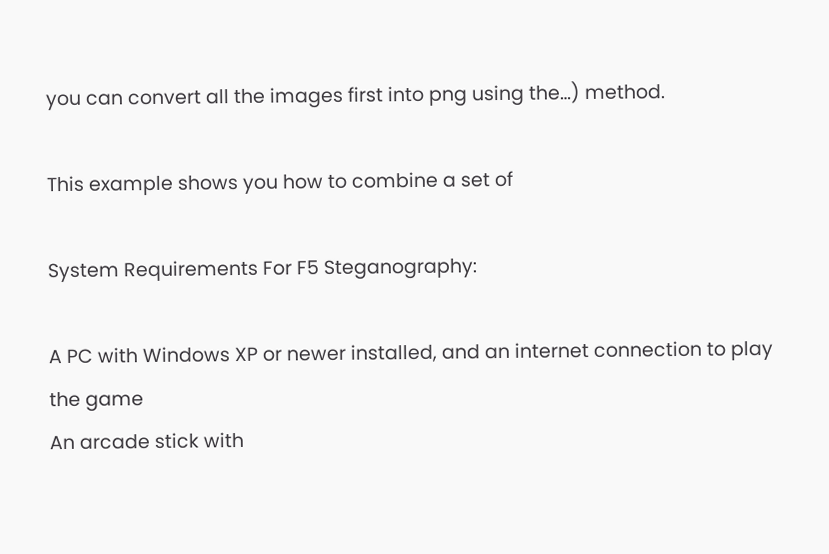you can convert all the images first into png using the…) method.

This example shows you how to combine a set of

System Requirements For F5 Steganography:

A PC with Windows XP or newer installed, and an internet connection to play the game
An arcade stick with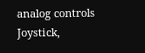analog controls
Joystick,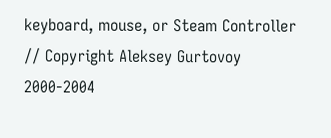keyboard, mouse, or Steam Controller
// Copyright Aleksey Gurtovoy 2000-2004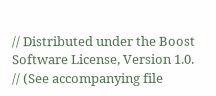// Distributed under the Boost Software License, Version 1.0.
// (See accompanying file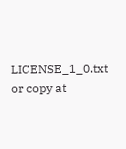LICENSE_1_0.txt or copy at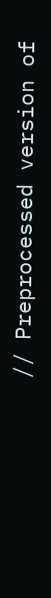// Preprocessed version of